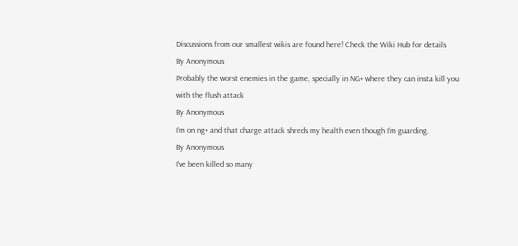Discussions from our smallest wikis are found here! Check the Wiki Hub for details
By Anonymous
Probably the worst enemies in the game, specially in NG+ where they can insta kill you with the flush attack
By Anonymous
I’m on ng+ and that charge attack shreds my health even though I’m guarding.
By Anonymous
I've been killed so many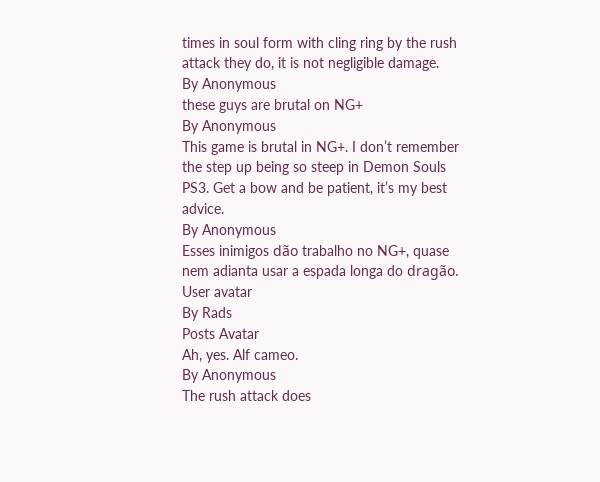times in soul form with cling ring by the rush attack they do, it is not negligible damage.
By Anonymous
these guys are brutal on NG+
By Anonymous
This game is brutal in NG+. I don’t remember the step up being so steep in Demon Souls PS3. Get a bow and be patient, it’s my best advice.
By Anonymous
Esses inimigos dão trabalho no NG+, quase nem adianta usar a espada longa do dragão.
User avatar
By Rads
Posts Avatar
Ah, yes. Alf cameo.
By Anonymous
The rush attack does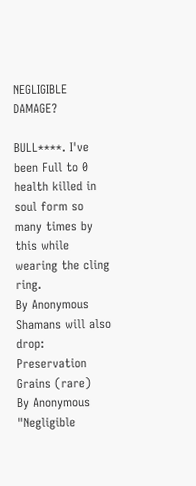NEGLIGIBLE DAMAGE?

BULL****. I've been Full to 0 health killed in soul form so many times by this while wearing the cling ring.
By Anonymous
Shamans will also drop: Preservation Grains (rare)
By Anonymous
"Negligible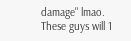damage" lmao. These guys will 1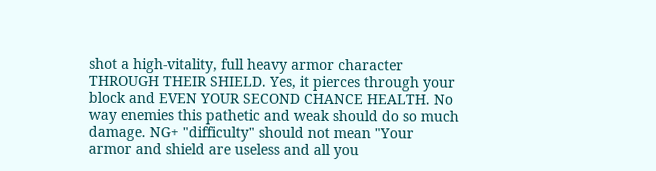shot a high-vitality, full heavy armor character THROUGH THEIR SHIELD. Yes, it pierces through your block and EVEN YOUR SECOND CHANCE HEALTH. No way enemies this pathetic and weak should do so much damage. NG+ "difficulty" should not mean "Your armor and shield are useless and all you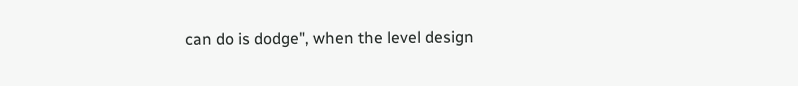can do is dodge", when the level design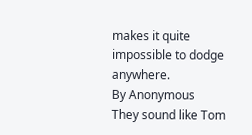makes it quite impossible to dodge anywhere.
By Anonymous
They sound like Tom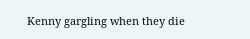Kenny gargling when they die